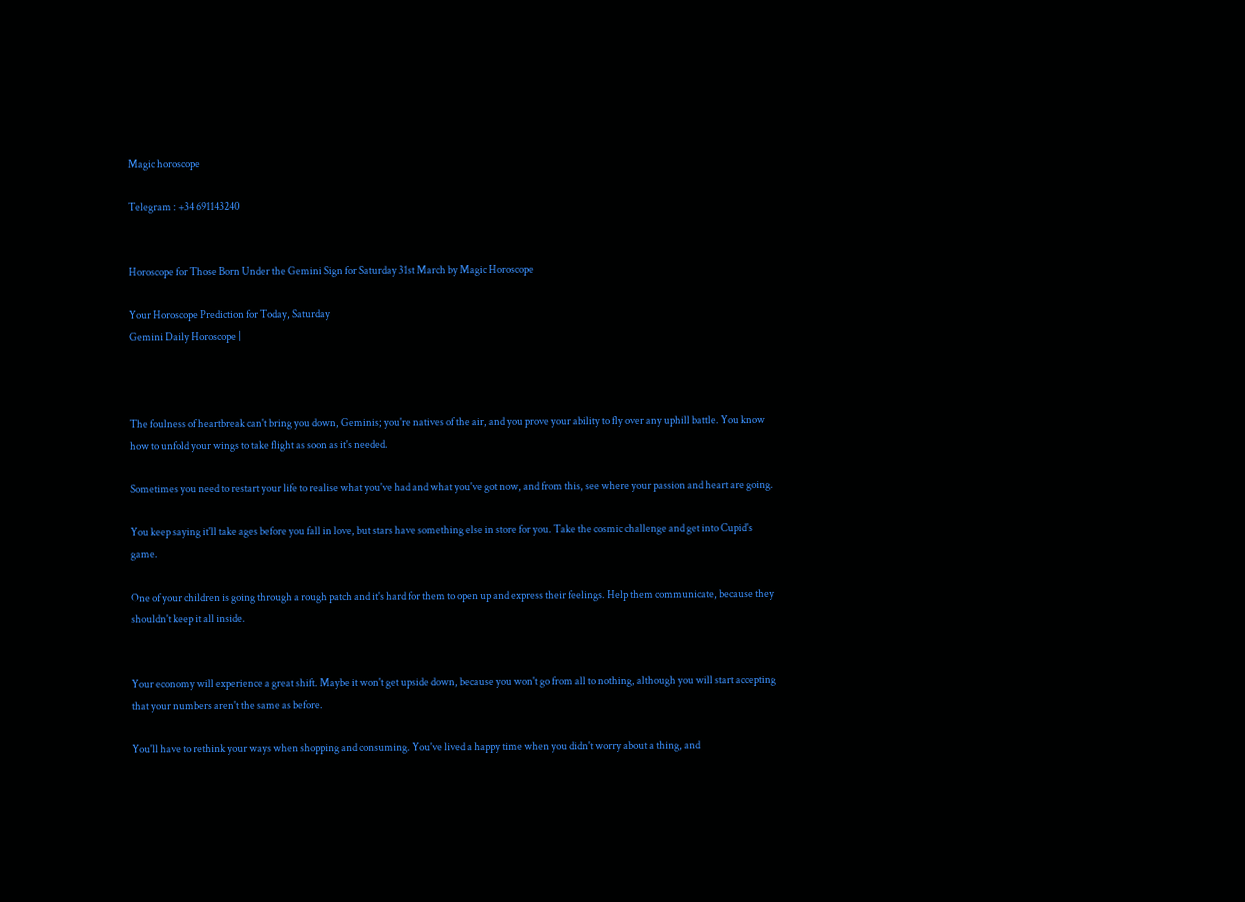Magic horoscope

Telegram : +34 691143240


Horoscope for Those Born Under the Gemini Sign for Saturday 31st March by Magic Horoscope

Your Horoscope Prediction for Today, Saturday
Gemini Daily Horoscope |



The foulness of heartbreak can't bring you down, Geminis; you're natives of the air, and you prove your ability to fly over any uphill battle. You know how to unfold your wings to take flight as soon as it's needed.

Sometimes you need to restart your life to realise what you've had and what you've got now, and from this, see where your passion and heart are going.

You keep saying it'll take ages before you fall in love, but stars have something else in store for you. Take the cosmic challenge and get into Cupid's game.

One of your children is going through a rough patch and it's hard for them to open up and express their feelings. Help them communicate, because they shouldn't keep it all inside.


Your economy will experience a great shift. Maybe it won't get upside down, because you won't go from all to nothing, although you will start accepting that your numbers aren't the same as before.

You'll have to rethink your ways when shopping and consuming. You've lived a happy time when you didn't worry about a thing, and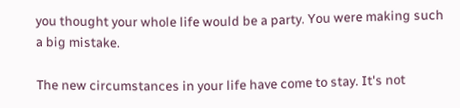you thought your whole life would be a party. You were making such a big mistake.

The new circumstances in your life have come to stay. It's not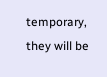temporary, they will be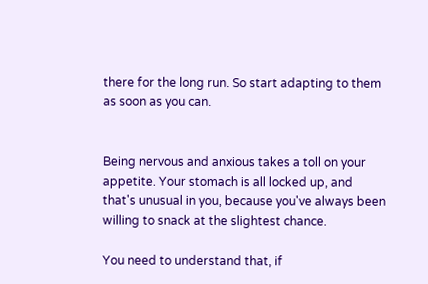there for the long run. So start adapting to them as soon as you can.


Being nervous and anxious takes a toll on your appetite. Your stomach is all locked up, and that's unusual in you, because you've always been willing to snack at the slightest chance.

You need to understand that, if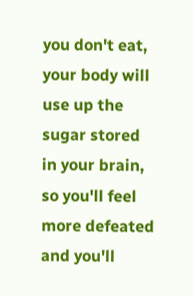you don't eat, your body will use up the sugar stored in your brain, so you'll feel more defeated and you'll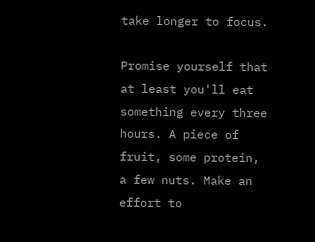take longer to focus.

Promise yourself that at least you'll eat something every three hours. A piece of fruit, some protein, a few nuts. Make an effort to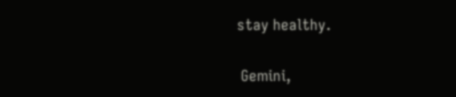stay healthy.

 Gemini,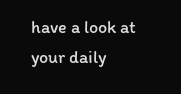have a look at your daily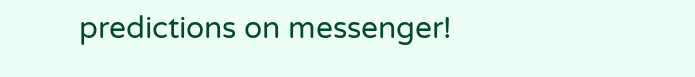predictions on messenger!